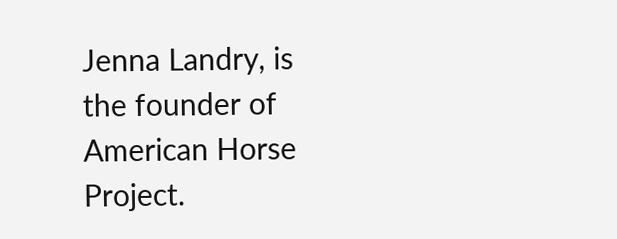Jenna Landry, is the founder of American Horse Project.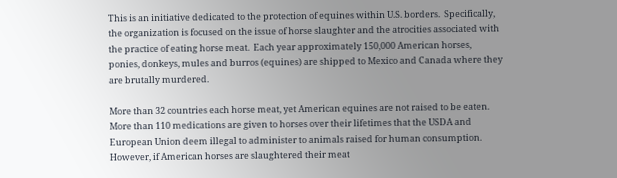This is an initiative dedicated to the protection of equines within U.S. borders.  Specifically, the organization is focused on the issue of horse slaughter and the atrocities associated with the practice of eating horse meat.  Each year approximately 150,000 American horses, ponies, donkeys, mules and burros (equines) are shipped to Mexico and Canada where they are brutally murdered.

More than 32 countries each horse meat, yet American equines are not raised to be eaten.  More than 110 medications are given to horses over their lifetimes that the USDA and European Union deem illegal to administer to animals raised for human consumption.  However, if American horses are slaughtered their meat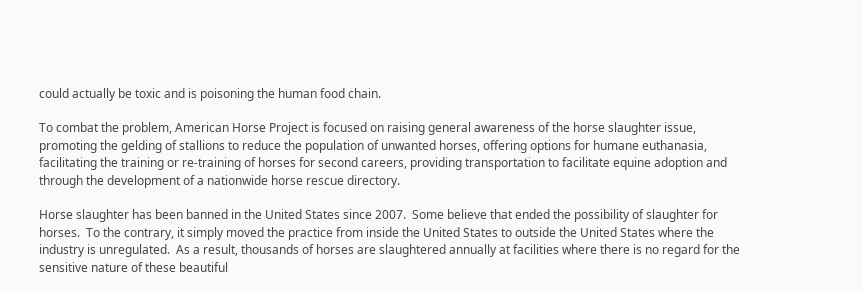could actually be toxic and is poisoning the human food chain.

To combat the problem, American Horse Project is focused on raising general awareness of the horse slaughter issue, promoting the gelding of stallions to reduce the population of unwanted horses, offering options for humane euthanasia, facilitating the training or re-training of horses for second careers, providing transportation to facilitate equine adoption and through the development of a nationwide horse rescue directory.

Horse slaughter has been banned in the United States since 2007.  Some believe that ended the possibility of slaughter for horses.  To the contrary, it simply moved the practice from inside the United States to outside the United States where the industry is unregulated.  As a result, thousands of horses are slaughtered annually at facilities where there is no regard for the sensitive nature of these beautiful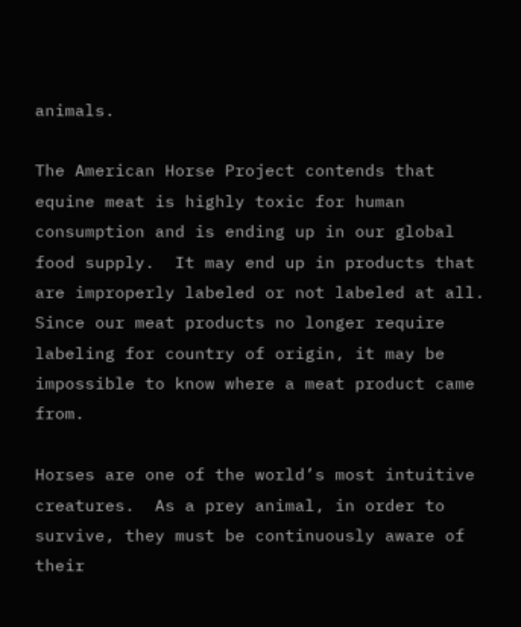animals.

The American Horse Project contends that equine meat is highly toxic for human consumption and is ending up in our global food supply.  It may end up in products that are improperly labeled or not labeled at all.  Since our meat products no longer require labeling for country of origin, it may be impossible to know where a meat product came from.

Horses are one of the world’s most intuitive creatures.  As a prey animal, in order to survive, they must be continuously aware of their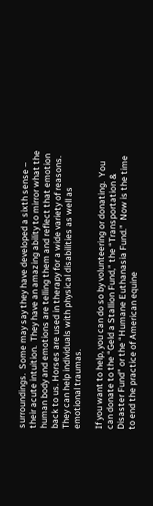surroundings.  Some may say they have developed a sixth sense – their acute intuition.  They have an amazing ability to mirror what the human body and emotions are telling them and reflect that emotion back to us. Horses are used in therapy for a wide variety of reasons.  They can help individuals with physical disabilities as well as emotional traumas.

If you want to help, you can do so by volunteering or donating.  You can donate to the “Geld a Stallion Fund,” the “Transportation & Disaster Fund” or the “Humane Euthanasia Fund.”  Now is the time to end the practice of American equine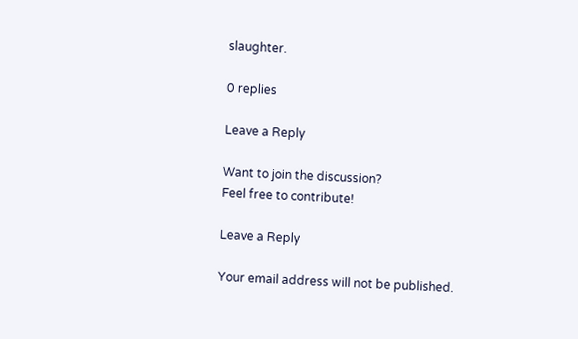slaughter.

0 replies

Leave a Reply

Want to join the discussion?
Feel free to contribute!

Leave a Reply

Your email address will not be published.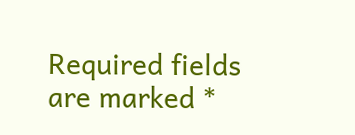Required fields are marked *